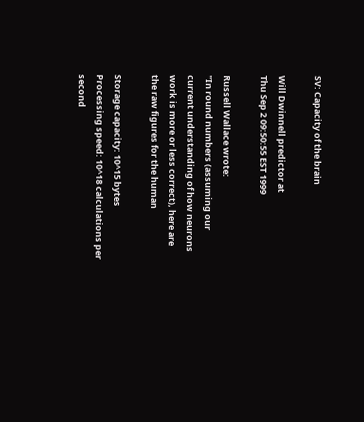SV: Capacity of the brain

Will Dwinnell predictor at
Thu Sep 2 09:50:55 EST 1999

Russell Wallace wrote:
"In round numbers (assuming our current understanding of how neurons
work is more or less correct), here are the raw figures for the human

Storage capacity: 10^15 bytes
Processing speed: 10^18 calculations per second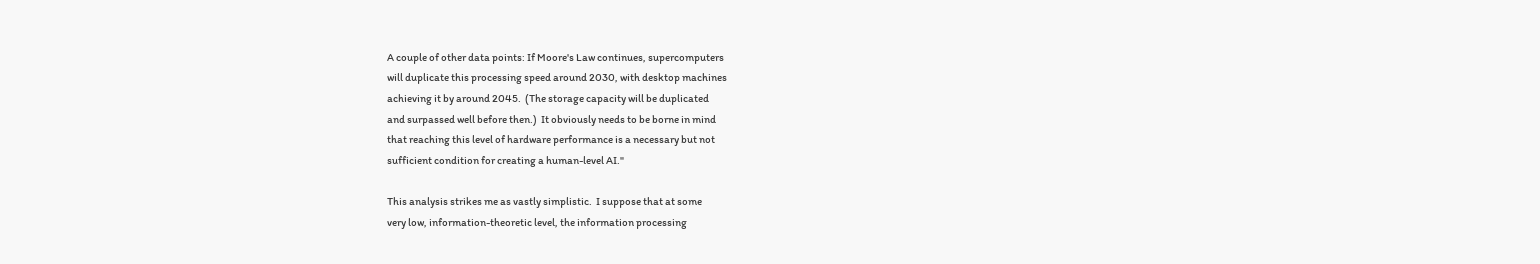A couple of other data points: If Moore's Law continues, supercomputers
will duplicate this processing speed around 2030, with desktop machines
achieving it by around 2045.  (The storage capacity will be duplicated
and surpassed well before then.)  It obviously needs to be borne in mind
that reaching this level of hardware performance is a necessary but not
sufficient condition for creating a human-level AI."

This analysis strikes me as vastly simplistic.  I suppose that at some
very low, information-theoretic level, the information processing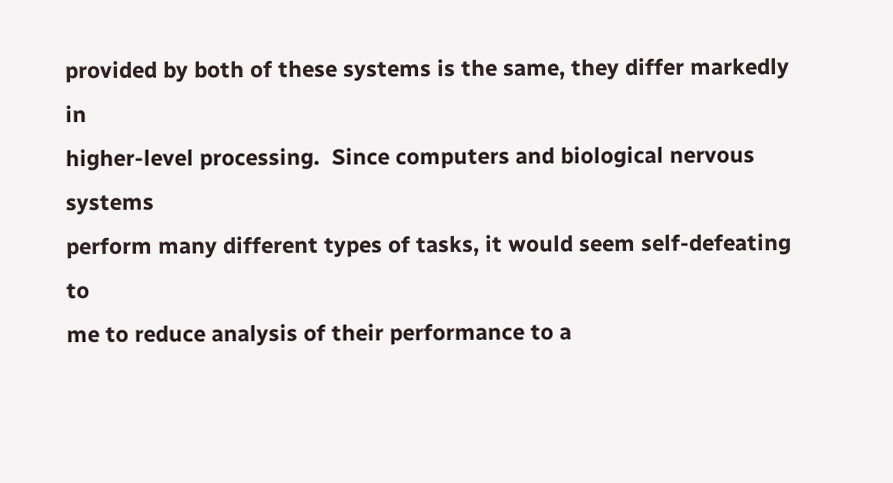provided by both of these systems is the same, they differ markedly in
higher-level processing.  Since computers and biological nervous systems
perform many different types of tasks, it would seem self-defeating to
me to reduce analysis of their performance to a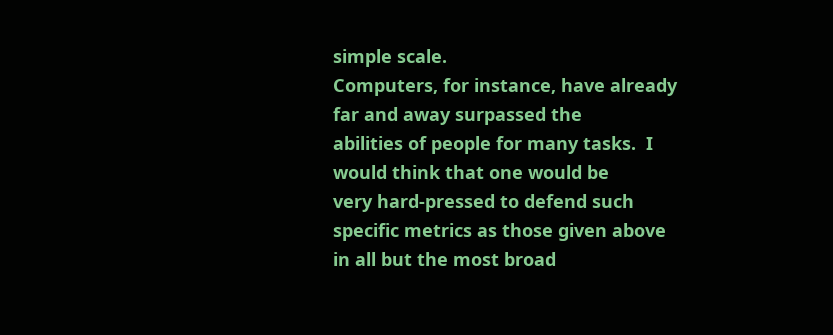simple scale.
Computers, for instance, have already far and away surpassed the
abilities of people for many tasks.  I would think that one would be
very hard-pressed to defend such specific metrics as those given above
in all but the most broad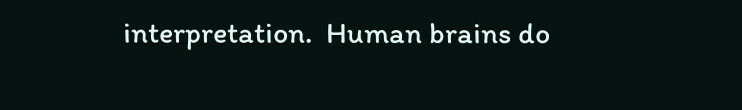interpretation.  Human brains do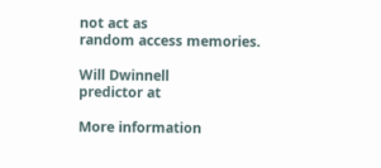not act as
random access memories.

Will Dwinnell
predictor at

More information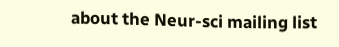about the Neur-sci mailing list